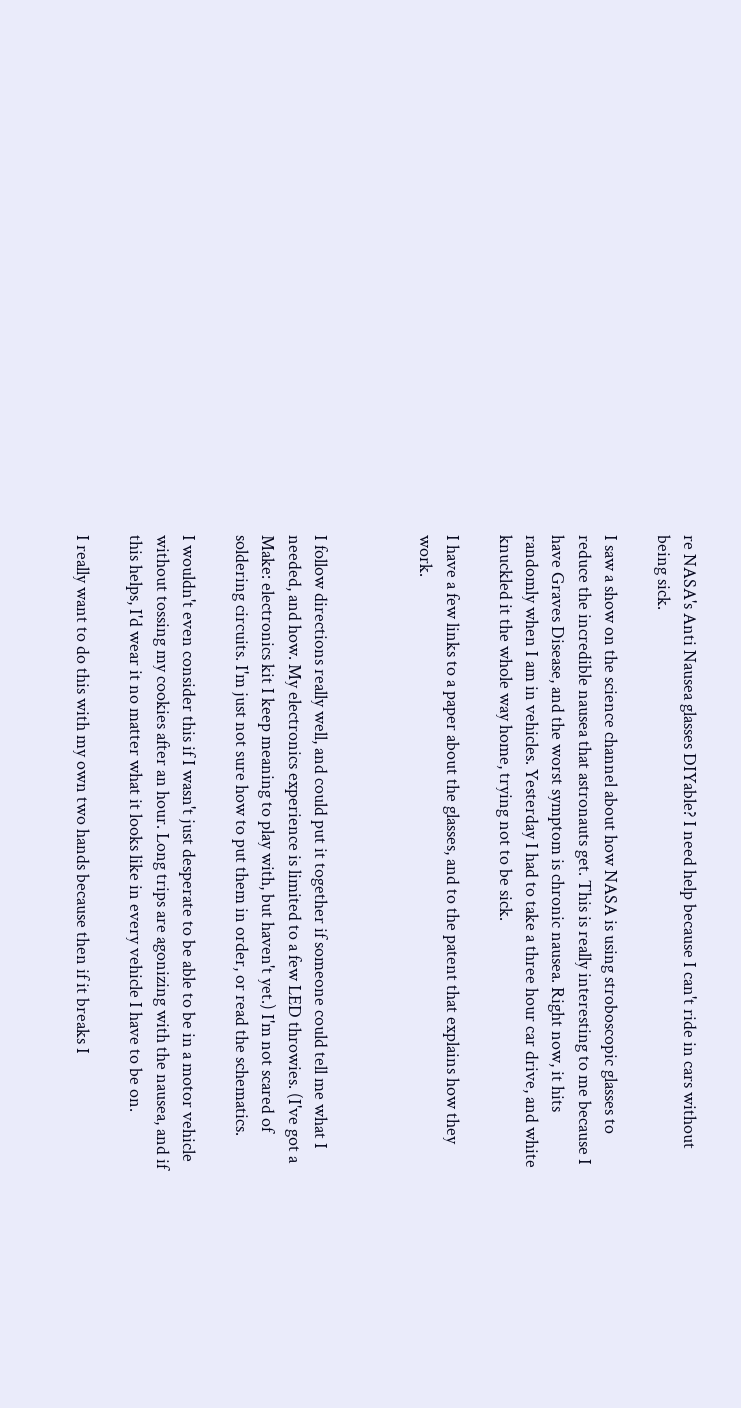re NASA's Anti Nausea glasses DIYable? I need help because I can't ride in cars without being sick.

I saw a show on the science channel about how NASA is using stroboscopic glasses to reduce the incredible nausea that astronauts get. This is really interesting to me because I have Graves Disease, and the worst symptom is chronic nausea. Right now, it hits randomly when I am in vehicles. Yesterday I had to take a three hour car drive, and white knuckled it the whole way home, trying not to be sick.

I have a few links to a paper about the glasses, and to the patent that explains how they work.



I follow directions really well, and could put it together if someone could tell me what I needed, and how. My electronics experience is limited to a few LED throwies. (I've got a Make: electronics kit I keep meaning to play with, but haven't yet.) I'm not scared of soldering circuits. I'm just not sure how to put them in order, or read the schematics.

I wouldn't even consider this if I wasn't just desperate to be able to be in a motor vehicle without tossing my cookies after an hour. Long trips are agonizing with the nausea, and if this helps, I'd wear it no matter what it looks like in every vehicle I have to be on.

I really want to do this with my own two hands because then if it breaks I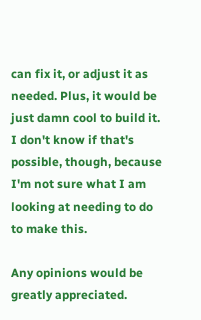can fix it, or adjust it as needed. Plus, it would be just damn cool to build it. I don't know if that's possible, though, because I'm not sure what I am looking at needing to do to make this.

Any opinions would be greatly appreciated.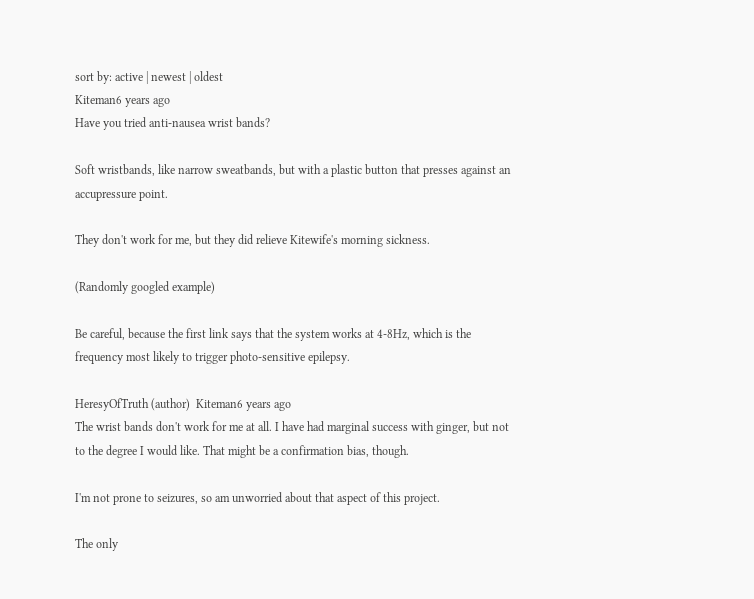sort by: active | newest | oldest
Kiteman6 years ago
Have you tried anti-nausea wrist bands?

Soft wristbands, like narrow sweatbands, but with a plastic button that presses against an accupressure point.

They don't work for me, but they did relieve Kitewife's morning sickness.

(Randomly googled example)

Be careful, because the first link says that the system works at 4-8Hz, which is the frequency most likely to trigger photo-sensitive epilepsy.

HeresyOfTruth (author)  Kiteman6 years ago
The wrist bands don't work for me at all. I have had marginal success with ginger, but not to the degree I would like. That might be a confirmation bias, though.

I'm not prone to seizures, so am unworried about that aspect of this project.

The only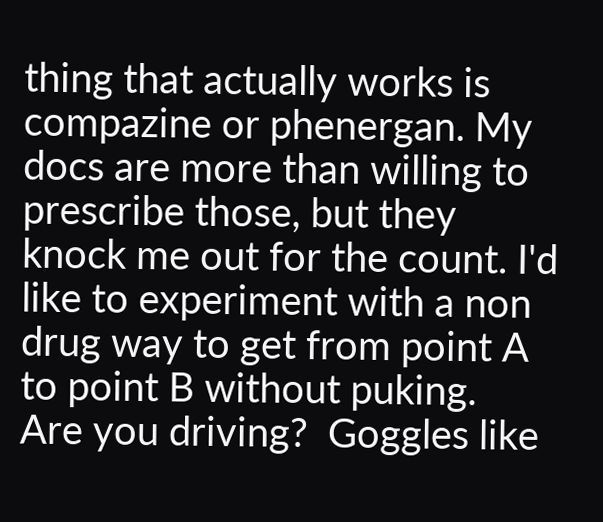thing that actually works is compazine or phenergan. My docs are more than willing to prescribe those, but they knock me out for the count. I'd like to experiment with a non drug way to get from point A to point B without puking.
Are you driving?  Goggles like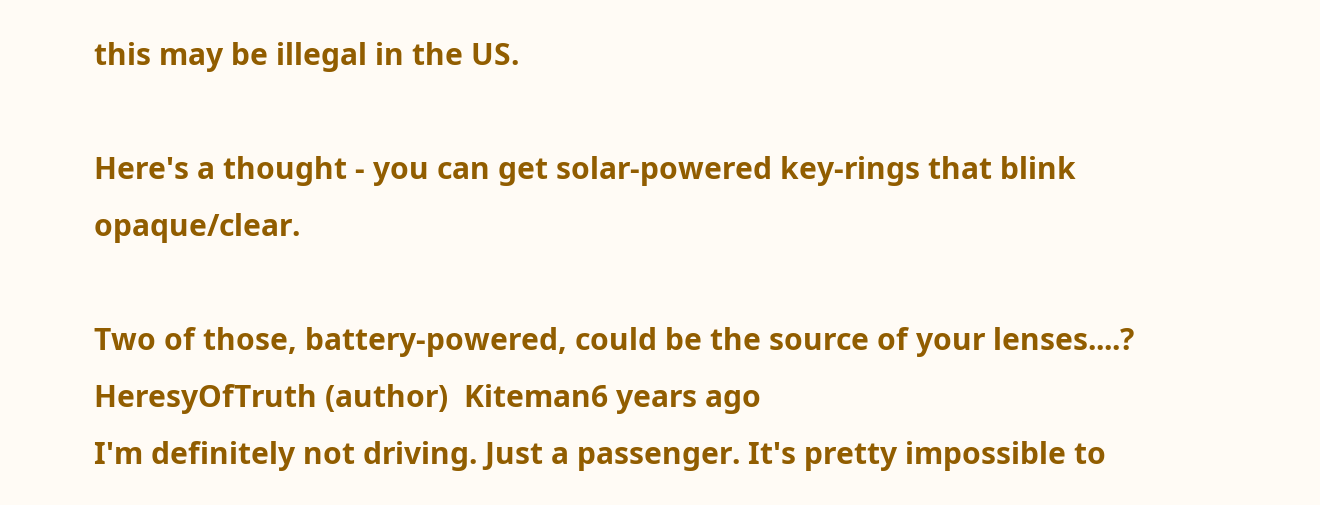this may be illegal in the US.

Here's a thought - you can get solar-powered key-rings that blink opaque/clear.

Two of those, battery-powered, could be the source of your lenses....?
HeresyOfTruth (author)  Kiteman6 years ago
I'm definitely not driving. Just a passenger. It's pretty impossible to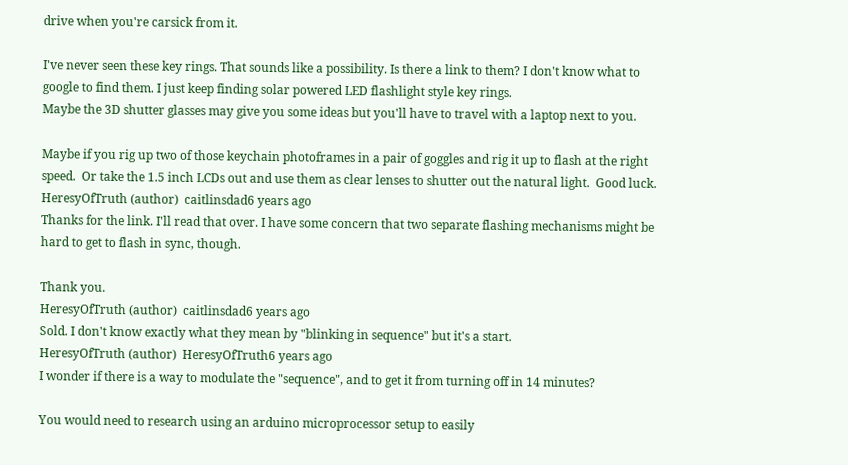drive when you're carsick from it.

I've never seen these key rings. That sounds like a possibility. Is there a link to them? I don't know what to google to find them. I just keep finding solar powered LED flashlight style key rings.
Maybe the 3D shutter glasses may give you some ideas but you'll have to travel with a laptop next to you.

Maybe if you rig up two of those keychain photoframes in a pair of goggles and rig it up to flash at the right speed.  Or take the 1.5 inch LCDs out and use them as clear lenses to shutter out the natural light.  Good luck.
HeresyOfTruth (author)  caitlinsdad6 years ago
Thanks for the link. I'll read that over. I have some concern that two separate flashing mechanisms might be hard to get to flash in sync, though.

Thank you.
HeresyOfTruth (author)  caitlinsdad6 years ago
Sold. I don't know exactly what they mean by "blinking in sequence" but it's a start.
HeresyOfTruth (author)  HeresyOfTruth6 years ago
I wonder if there is a way to modulate the "sequence", and to get it from turning off in 14 minutes?

You would need to research using an arduino microprocessor setup to easily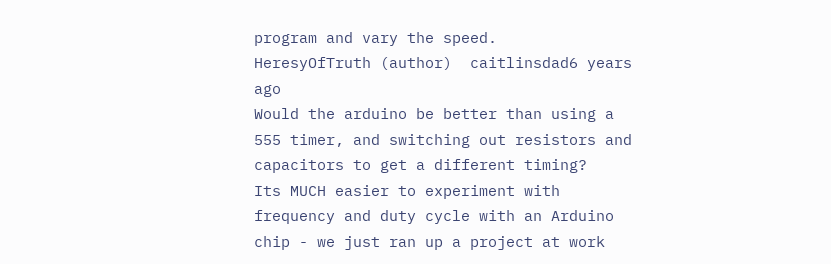program and vary the speed.
HeresyOfTruth (author)  caitlinsdad6 years ago
Would the arduino be better than using a 555 timer, and switching out resistors and capacitors to get a different timing?
Its MUCH easier to experiment with frequency and duty cycle with an Arduino chip - we just ran up a project at work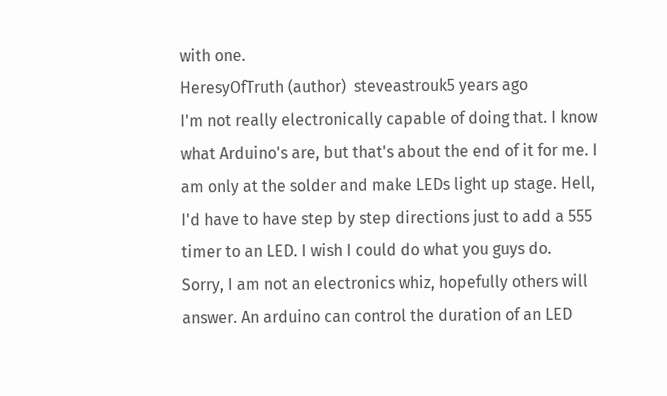with one.
HeresyOfTruth (author)  steveastrouk5 years ago
I'm not really electronically capable of doing that. I know what Arduino's are, but that's about the end of it for me. I am only at the solder and make LEDs light up stage. Hell, I'd have to have step by step directions just to add a 555 timer to an LED. I wish I could do what you guys do.
Sorry, I am not an electronics whiz, hopefully others will answer. An arduino can control the duration of an LED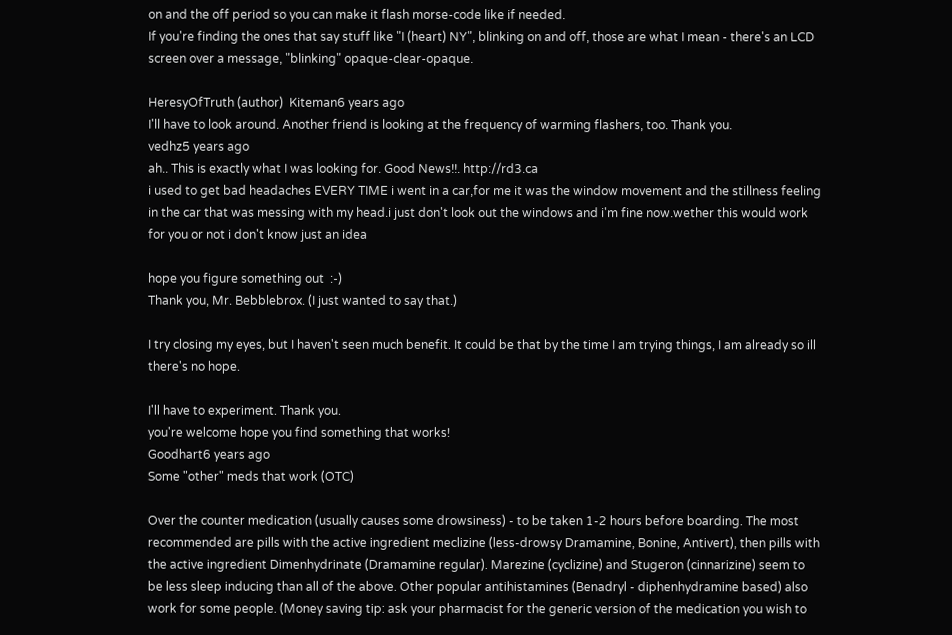on and the off period so you can make it flash morse-code like if needed.
If you're finding the ones that say stuff like "I (heart) NY", blinking on and off, those are what I mean - there's an LCD screen over a message, "blinking" opaque-clear-opaque.

HeresyOfTruth (author)  Kiteman6 years ago
I'll have to look around. Another friend is looking at the frequency of warming flashers, too. Thank you.
vedhz5 years ago
ah.. This is exactly what I was looking for. Good News!!. http://rd3.ca
i used to get bad headaches EVERY TIME i went in a car,for me it was the window movement and the stillness feeling in the car that was messing with my head.i just don't look out the windows and i'm fine now.wether this would work for you or not i don't know just an idea

hope you figure something out  :-)
Thank you, Mr. Bebblebrox. (I just wanted to say that.)

I try closing my eyes, but I haven't seen much benefit. It could be that by the time I am trying things, I am already so ill there's no hope.

I'll have to experiment. Thank you.
you're welcome hope you find something that works!
Goodhart6 years ago
Some "other" meds that work (OTC)

Over the counter medication (usually causes some drowsiness) - to be taken 1-2 hours before boarding. The most recommended are pills with the active ingredient meclizine (less-drowsy Dramamine, Bonine, Antivert), then pills with the active ingredient Dimenhydrinate (Dramamine regular). Marezine (cyclizine) and Stugeron (cinnarizine) seem to be less sleep inducing than all of the above. Other popular antihistamines (Benadryl - diphenhydramine based) also work for some people. (Money saving tip: ask your pharmacist for the generic version of the medication you wish to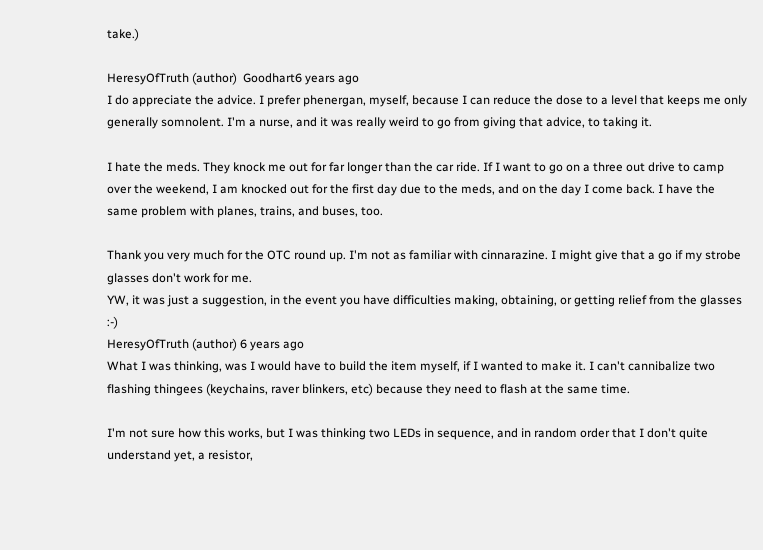take.)

HeresyOfTruth (author)  Goodhart6 years ago
I do appreciate the advice. I prefer phenergan, myself, because I can reduce the dose to a level that keeps me only generally somnolent. I'm a nurse, and it was really weird to go from giving that advice, to taking it.

I hate the meds. They knock me out for far longer than the car ride. If I want to go on a three out drive to camp over the weekend, I am knocked out for the first day due to the meds, and on the day I come back. I have the same problem with planes, trains, and buses, too.

Thank you very much for the OTC round up. I'm not as familiar with cinnarazine. I might give that a go if my strobe glasses don't work for me.
YW, it was just a suggestion, in the event you have difficulties making, obtaining, or getting relief from the glasses :-)
HeresyOfTruth (author) 6 years ago
What I was thinking, was I would have to build the item myself, if I wanted to make it. I can't cannibalize two flashing thingees (keychains, raver blinkers, etc) because they need to flash at the same time.

I'm not sure how this works, but I was thinking two LEDs in sequence, and in random order that I don't quite understand yet, a resistor,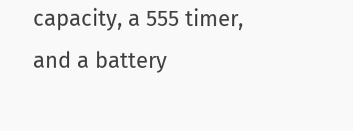capacity, a 555 timer, and a battery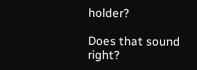holder?

Does that sound right?